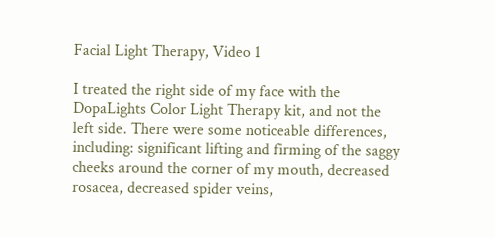Facial Light Therapy, Video 1

I treated the right side of my face with the DopaLights Color Light Therapy kit, and not the left side. There were some noticeable differences, including: significant lifting and firming of the saggy cheeks around the corner of my mouth, decreased rosacea, decreased spider veins,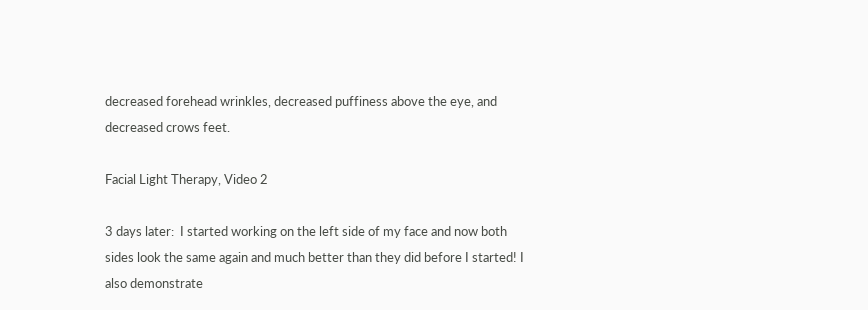decreased forehead wrinkles, decreased puffiness above the eye, and decreased crows feet.

Facial Light Therapy, Video 2

3 days later:  I started working on the left side of my face and now both sides look the same again and much better than they did before I started! I also demonstrate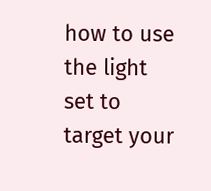how to use the light set to target your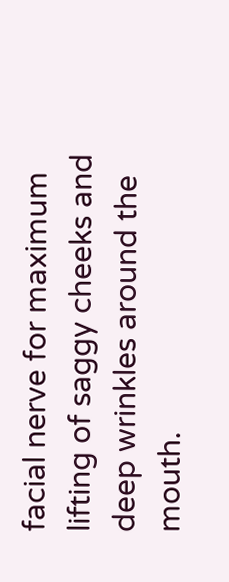facial nerve for maximum lifting of saggy cheeks and deep wrinkles around the mouth.